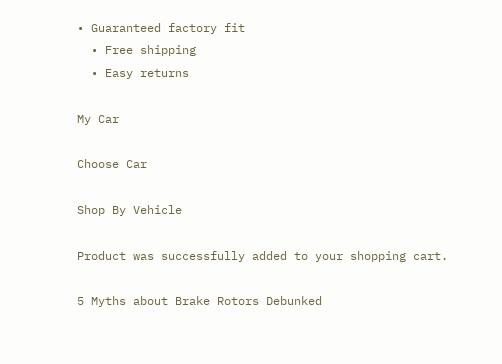• Guaranteed factory fit
  • Free shipping
  • Easy returns

My Car

Choose Car

Shop By Vehicle

Product was successfully added to your shopping cart.

5 Myths about Brake Rotors Debunked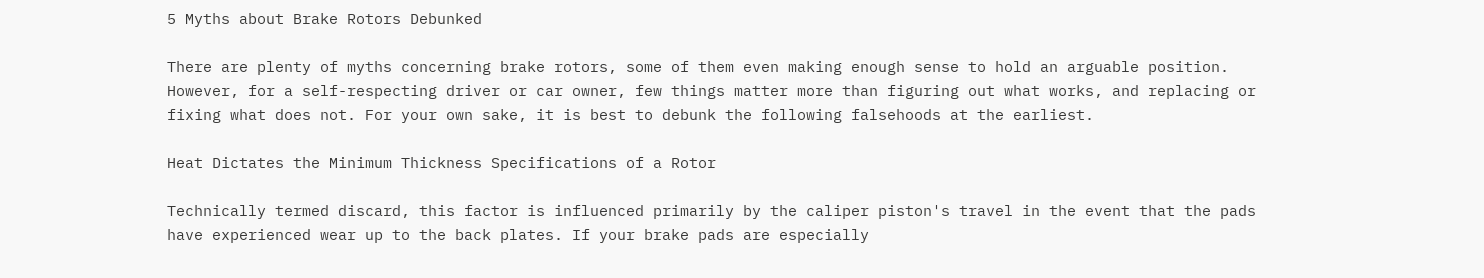5 Myths about Brake Rotors Debunked

There are plenty of myths concerning brake rotors, some of them even making enough sense to hold an arguable position. However, for a self-respecting driver or car owner, few things matter more than figuring out what works, and replacing or fixing what does not. For your own sake, it is best to debunk the following falsehoods at the earliest.

Heat Dictates the Minimum Thickness Specifications of a Rotor

Technically termed discard, this factor is influenced primarily by the caliper piston's travel in the event that the pads have experienced wear up to the back plates. If your brake pads are especially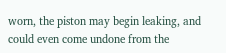worn, the piston may begin leaking, and could even come undone from the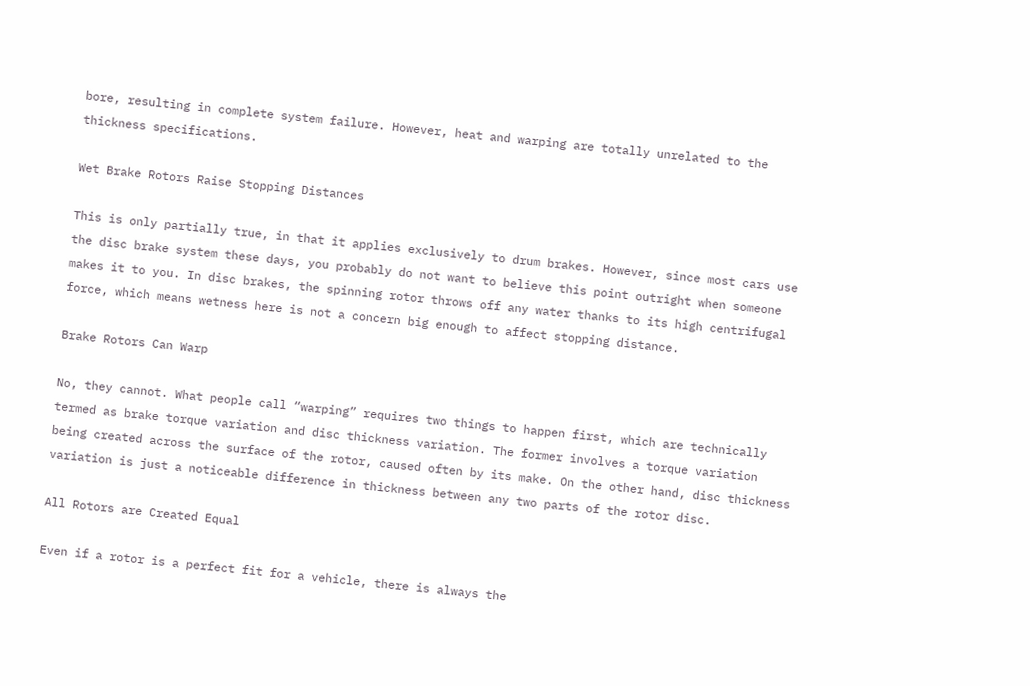bore, resulting in complete system failure. However, heat and warping are totally unrelated to the thickness specifications.

Wet Brake Rotors Raise Stopping Distances

This is only partially true, in that it applies exclusively to drum brakes. However, since most cars use the disc brake system these days, you probably do not want to believe this point outright when someone makes it to you. In disc brakes, the spinning rotor throws off any water thanks to its high centrifugal force, which means wetness here is not a concern big enough to affect stopping distance.

Brake Rotors Can Warp

No, they cannot. What people call “warping” requires two things to happen first, which are technically termed as brake torque variation and disc thickness variation. The former involves a torque variation being created across the surface of the rotor, caused often by its make. On the other hand, disc thickness variation is just a noticeable difference in thickness between any two parts of the rotor disc.

All Rotors are Created Equal

Even if a rotor is a perfect fit for a vehicle, there is always the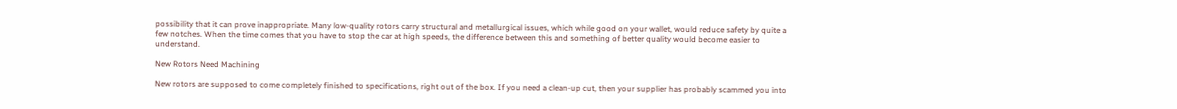possibility that it can prove inappropriate. Many low-quality rotors carry structural and metallurgical issues, which while good on your wallet, would reduce safety by quite a few notches. When the time comes that you have to stop the car at high speeds, the difference between this and something of better quality would become easier to understand.

New Rotors Need Machining

New rotors are supposed to come completely finished to specifications, right out of the box. If you need a clean-up cut, then your supplier has probably scammed you into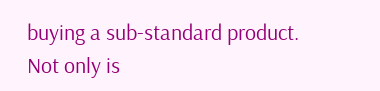buying a sub-standard product. Not only is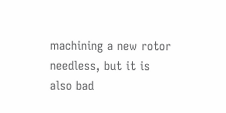machining a new rotor needless, but it is also bad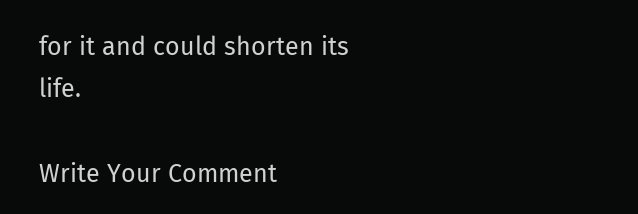for it and could shorten its life.

Write Your Comment